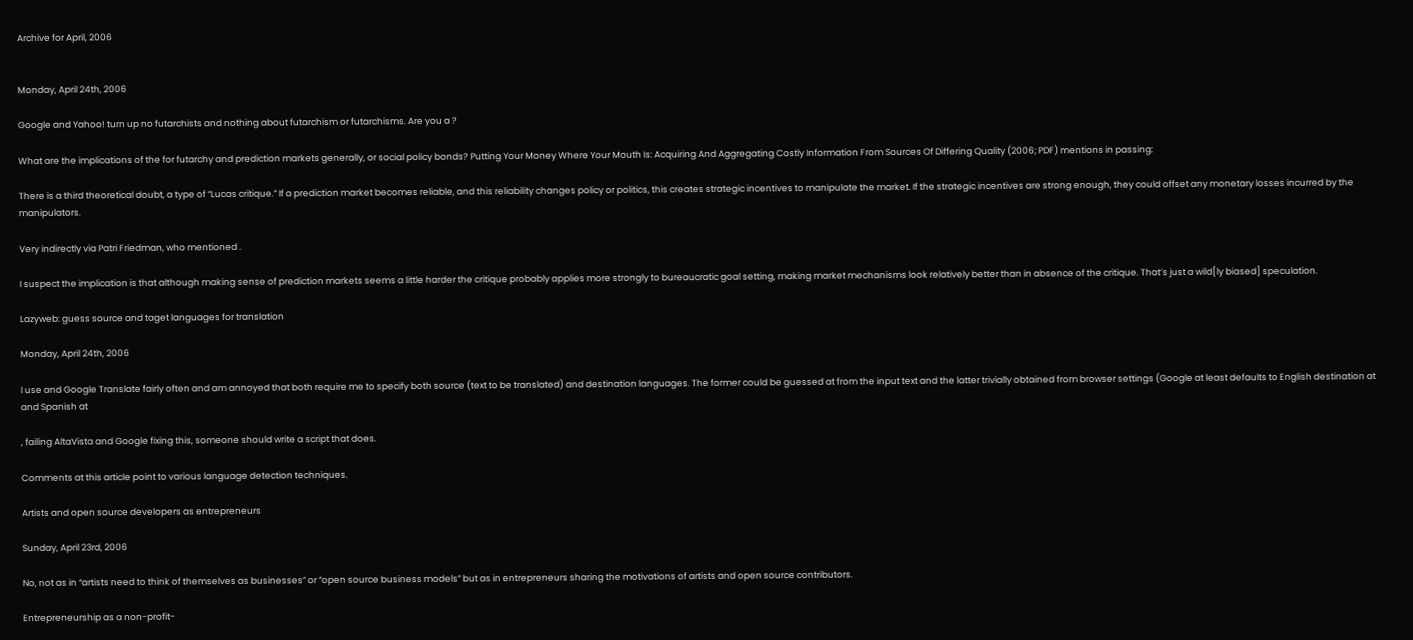Archive for April, 2006


Monday, April 24th, 2006

Google and Yahoo! turn up no futarchists and nothing about futarchism or futarchisms. Are you a ?

What are the implications of the for futarchy and prediction markets generally, or social policy bonds? Putting Your Money Where Your Mouth Is: Acquiring And Aggregating Costly Information From Sources Of Differing Quality (2006; PDF) mentions in passing:

There is a third theoretical doubt, a type of “Lucas critique.” If a prediction market becomes reliable, and this reliability changes policy or politics, this creates strategic incentives to manipulate the market. If the strategic incentives are strong enough, they could offset any monetary losses incurred by the manipulators.

Very indirectly via Patri Friedman, who mentioned .

I suspect the implication is that although making sense of prediction markets seems a little harder the critique probably applies more strongly to bureaucratic goal setting, making market mechanisms look relatively better than in absence of the critique. That’s just a wild[ly biased] speculation.

Lazyweb: guess source and taget languages for translation

Monday, April 24th, 2006

I use and Google Translate fairly often and am annoyed that both require me to specify both source (text to be translated) and destination languages. The former could be guessed at from the input text and the latter trivially obtained from browser settings (Google at least defaults to English destination at and Spanish at

, failing AltaVista and Google fixing this, someone should write a script that does.

Comments at this article point to various language detection techniques.

Artists and open source developers as entrepreneurs

Sunday, April 23rd, 2006

No, not as in “artists need to think of themselves as businesses” or “open source business models” but as in entrepreneurs sharing the motivations of artists and open source contributors.

Entrepreneurship as a non-profit-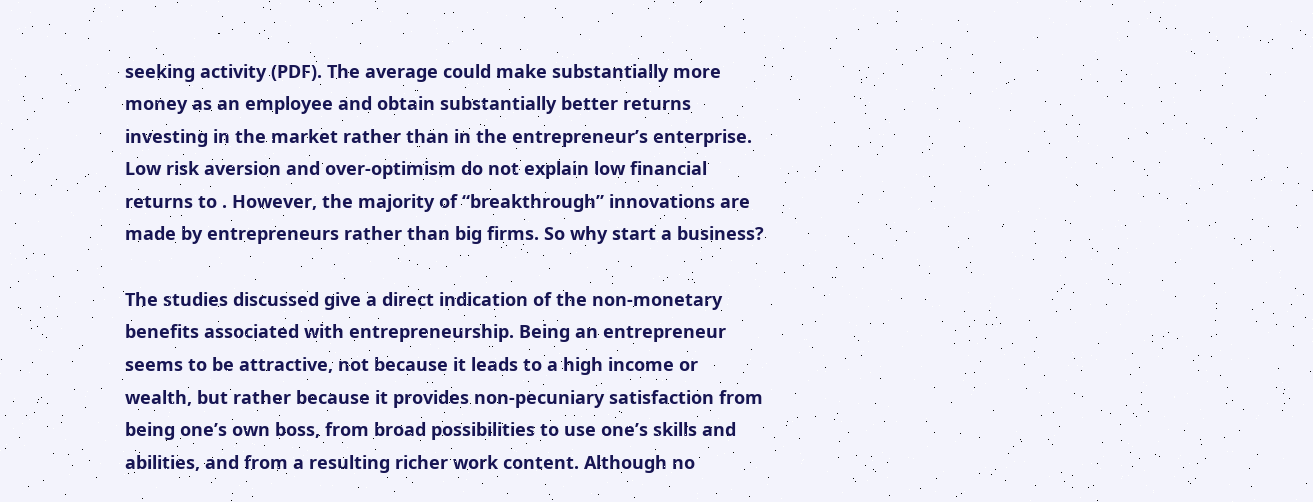seeking activity (PDF). The average could make substantially more money as an employee and obtain substantially better returns investing in the market rather than in the entrepreneur’s enterprise. Low risk aversion and over-optimism do not explain low financial returns to . However, the majority of “breakthrough” innovations are made by entrepreneurs rather than big firms. So why start a business?

The studies discussed give a direct indication of the non-monetary benefits associated with entrepreneurship. Being an entrepreneur seems to be attractive, not because it leads to a high income or wealth, but rather because it provides non-pecuniary satisfaction from being one’s own boss, from broad possibilities to use one’s skills and abilities, and from a resulting richer work content. Although no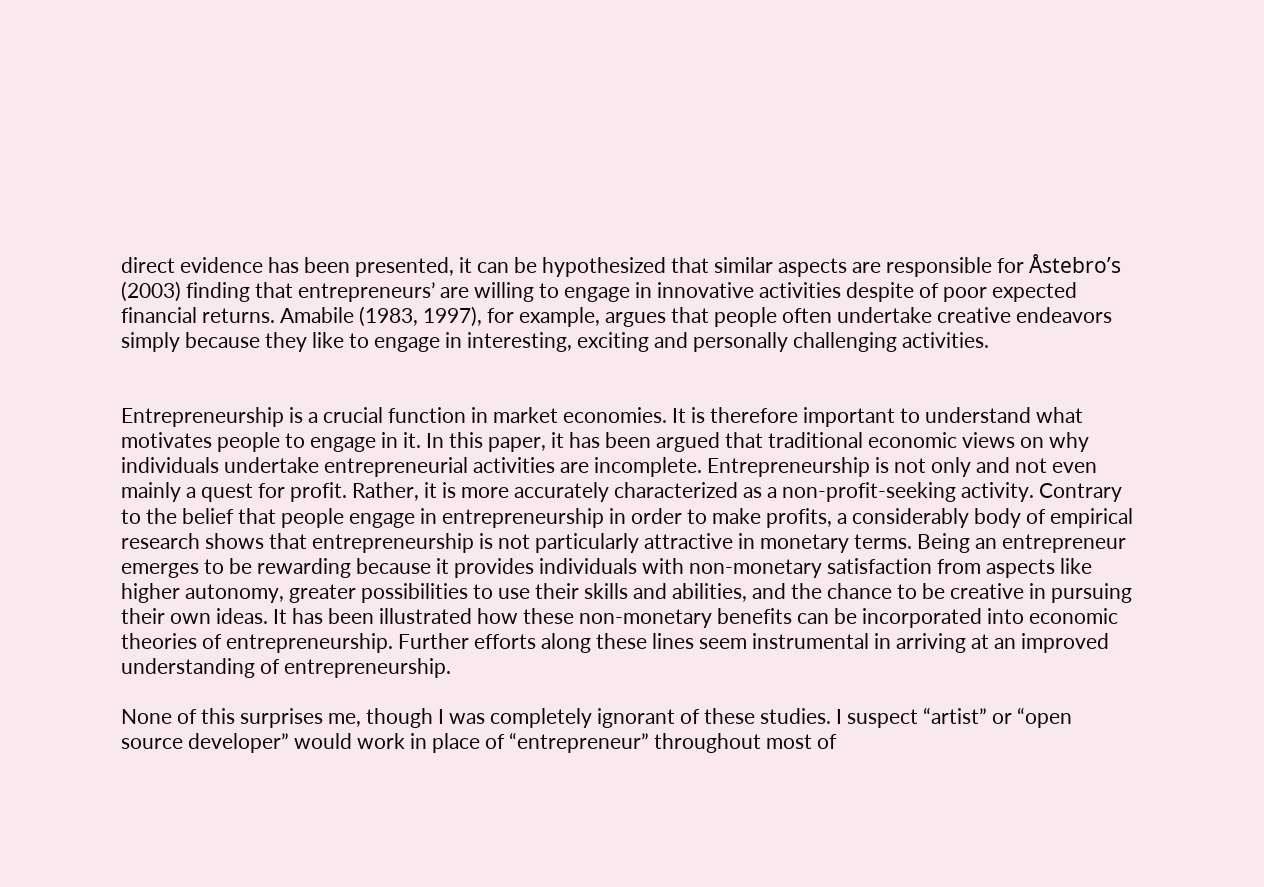direct evidence has been presented, it can be hypothesized that similar aspects are responsible for Åstebro’s (2003) finding that entrepreneurs’ are willing to engage in innovative activities despite of poor expected financial returns. Amabile (1983, 1997), for example, argues that people often undertake creative endeavors simply because they like to engage in interesting, exciting and personally challenging activities.


Entrepreneurship is a crucial function in market economies. It is therefore important to understand what motivates people to engage in it. In this paper, it has been argued that traditional economic views on why individuals undertake entrepreneurial activities are incomplete. Entrepreneurship is not only and not even mainly a quest for profit. Rather, it is more accurately characterized as a non-profit-seeking activity. Contrary to the belief that people engage in entrepreneurship in order to make profits, a considerably body of empirical research shows that entrepreneurship is not particularly attractive in monetary terms. Being an entrepreneur emerges to be rewarding because it provides individuals with non-monetary satisfaction from aspects like higher autonomy, greater possibilities to use their skills and abilities, and the chance to be creative in pursuing their own ideas. It has been illustrated how these non-monetary benefits can be incorporated into economic theories of entrepreneurship. Further efforts along these lines seem instrumental in arriving at an improved understanding of entrepreneurship.

None of this surprises me, though I was completely ignorant of these studies. I suspect “artist” or “open source developer” would work in place of “entrepreneur” throughout most of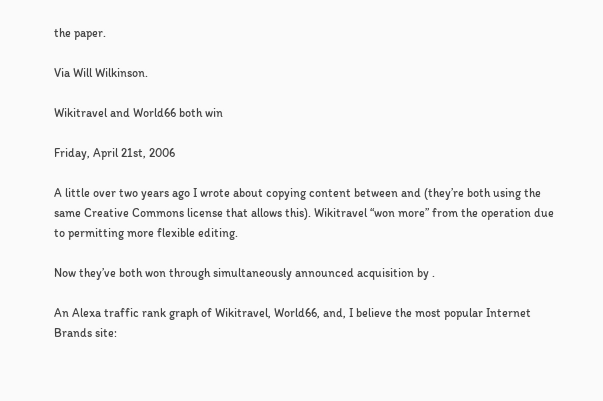the paper.

Via Will Wilkinson.

Wikitravel and World66 both win

Friday, April 21st, 2006

A little over two years ago I wrote about copying content between and (they’re both using the same Creative Commons license that allows this). Wikitravel “won more” from the operation due to permitting more flexible editing.

Now they’ve both won through simultaneously announced acquisition by .

An Alexa traffic rank graph of Wikitravel, World66, and, I believe the most popular Internet Brands site: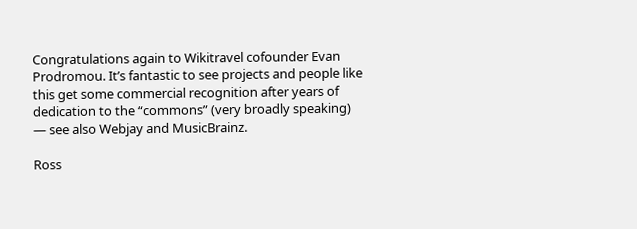Congratulations again to Wikitravel cofounder Evan Prodromou. It’s fantastic to see projects and people like this get some commercial recognition after years of dedication to the “commons” (very broadly speaking) — see also Webjay and MusicBrainz.

Ross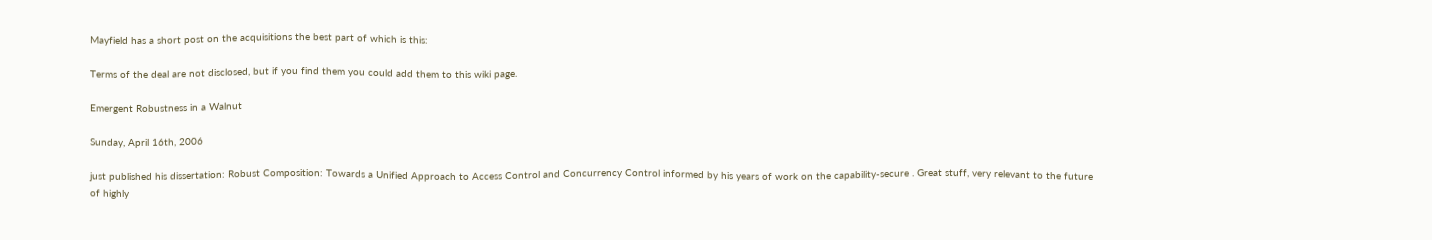Mayfield has a short post on the acquisitions the best part of which is this:

Terms of the deal are not disclosed, but if you find them you could add them to this wiki page.

Emergent Robustness in a Walnut

Sunday, April 16th, 2006

just published his dissertation: Robust Composition: Towards a Unified Approach to Access Control and Concurrency Control informed by his years of work on the capability-secure . Great stuff, very relevant to the future of highly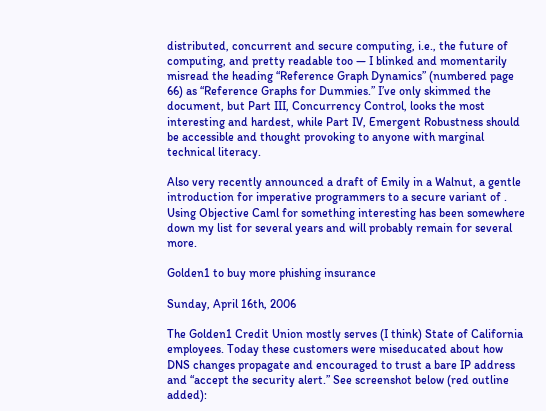distributed, concurrent and secure computing, i.e., the future of computing, and pretty readable too — I blinked and momentarily misread the heading “Reference Graph Dynamics” (numbered page 66) as “Reference Graphs for Dummies.” I’ve only skimmed the document, but Part III, Concurrency Control, looks the most interesting and hardest, while Part IV, Emergent Robustness should be accessible and thought provoking to anyone with marginal technical literacy.

Also very recently announced a draft of Emily in a Walnut, a gentle introduction for imperative programmers to a secure variant of . Using Objective Caml for something interesting has been somewhere down my list for several years and will probably remain for several more.

Golden1 to buy more phishing insurance

Sunday, April 16th, 2006

The Golden1 Credit Union mostly serves (I think) State of California employees. Today these customers were miseducated about how DNS changes propagate and encouraged to trust a bare IP address and “accept the security alert.” See screenshot below (red outline added):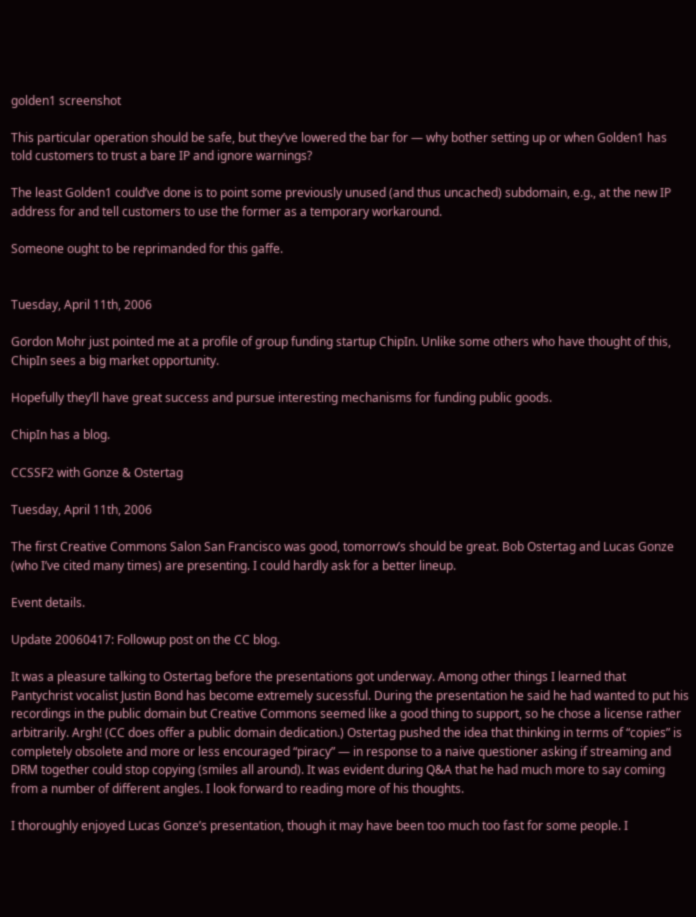golden1 screenshot

This particular operation should be safe, but they’ve lowered the bar for — why bother setting up or when Golden1 has told customers to trust a bare IP and ignore warnings?

The least Golden1 could’ve done is to point some previously unused (and thus uncached) subdomain, e.g., at the new IP address for and tell customers to use the former as a temporary workaround.

Someone ought to be reprimanded for this gaffe.


Tuesday, April 11th, 2006

Gordon Mohr just pointed me at a profile of group funding startup ChipIn. Unlike some others who have thought of this, ChipIn sees a big market opportunity.

Hopefully they’ll have great success and pursue interesting mechanisms for funding public goods.

ChipIn has a blog.

CCSSF2 with Gonze & Ostertag

Tuesday, April 11th, 2006

The first Creative Commons Salon San Francisco was good, tomorrow’s should be great. Bob Ostertag and Lucas Gonze (who I’ve cited many times) are presenting. I could hardly ask for a better lineup.

Event details.

Update 20060417: Followup post on the CC blog.

It was a pleasure talking to Ostertag before the presentations got underway. Among other things I learned that Pantychrist vocalist Justin Bond has become extremely sucessful. During the presentation he said he had wanted to put his recordings in the public domain but Creative Commons seemed like a good thing to support, so he chose a license rather arbitrarily. Argh! (CC does offer a public domain dedication.) Ostertag pushed the idea that thinking in terms of “copies” is completely obsolete and more or less encouraged “piracy” — in response to a naive questioner asking if streaming and DRM together could stop copying (smiles all around). It was evident during Q&A that he had much more to say coming from a number of different angles. I look forward to reading more of his thoughts.

I thoroughly enjoyed Lucas Gonze’s presentation, though it may have been too much too fast for some people. I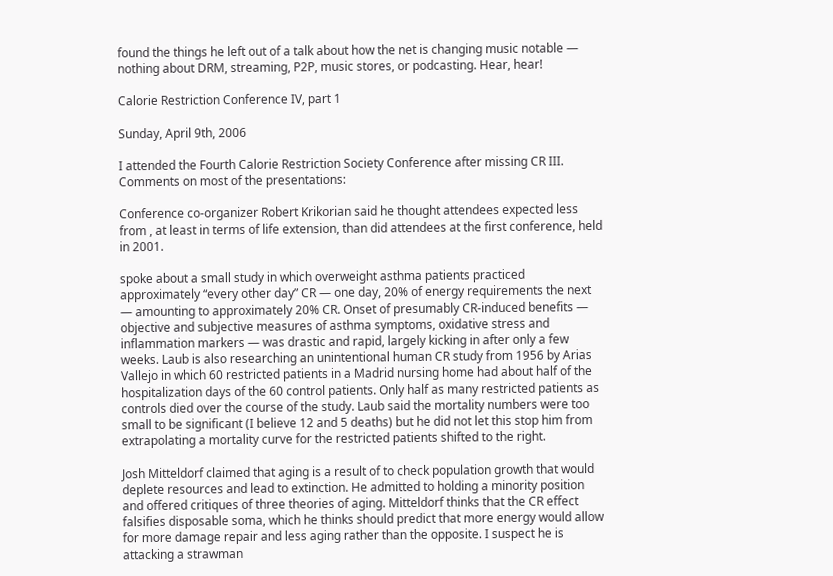found the things he left out of a talk about how the net is changing music notable — nothing about DRM, streaming, P2P, music stores, or podcasting. Hear, hear!

Calorie Restriction Conference IV, part 1

Sunday, April 9th, 2006

I attended the Fourth Calorie Restriction Society Conference after missing CR III. Comments on most of the presentations:

Conference co-organizer Robert Krikorian said he thought attendees expected less from , at least in terms of life extension, than did attendees at the first conference, held in 2001.

spoke about a small study in which overweight asthma patients practiced approximately “every other day” CR — one day, 20% of energy requirements the next — amounting to approximately 20% CR. Onset of presumably CR-induced benefits — objective and subjective measures of asthma symptoms, oxidative stress and inflammation markers — was drastic and rapid, largely kicking in after only a few weeks. Laub is also researching an unintentional human CR study from 1956 by Arias Vallejo in which 60 restricted patients in a Madrid nursing home had about half of the hospitalization days of the 60 control patients. Only half as many restricted patients as controls died over the course of the study. Laub said the mortality numbers were too small to be significant (I believe 12 and 5 deaths) but he did not let this stop him from extrapolating a mortality curve for the restricted patients shifted to the right.

Josh Mitteldorf claimed that aging is a result of to check population growth that would deplete resources and lead to extinction. He admitted to holding a minority position and offered critiques of three theories of aging. Mitteldorf thinks that the CR effect falsifies disposable soma, which he thinks should predict that more energy would allow for more damage repair and less aging rather than the opposite. I suspect he is attacking a strawman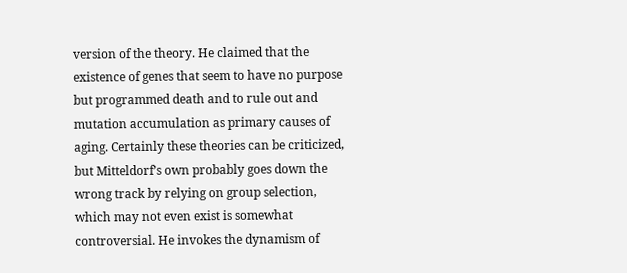version of the theory. He claimed that the existence of genes that seem to have no purpose but programmed death and to rule out and mutation accumulation as primary causes of aging. Certainly these theories can be criticized, but Mitteldorf’s own probably goes down the wrong track by relying on group selection, which may not even exist is somewhat controversial. He invokes the dynamism of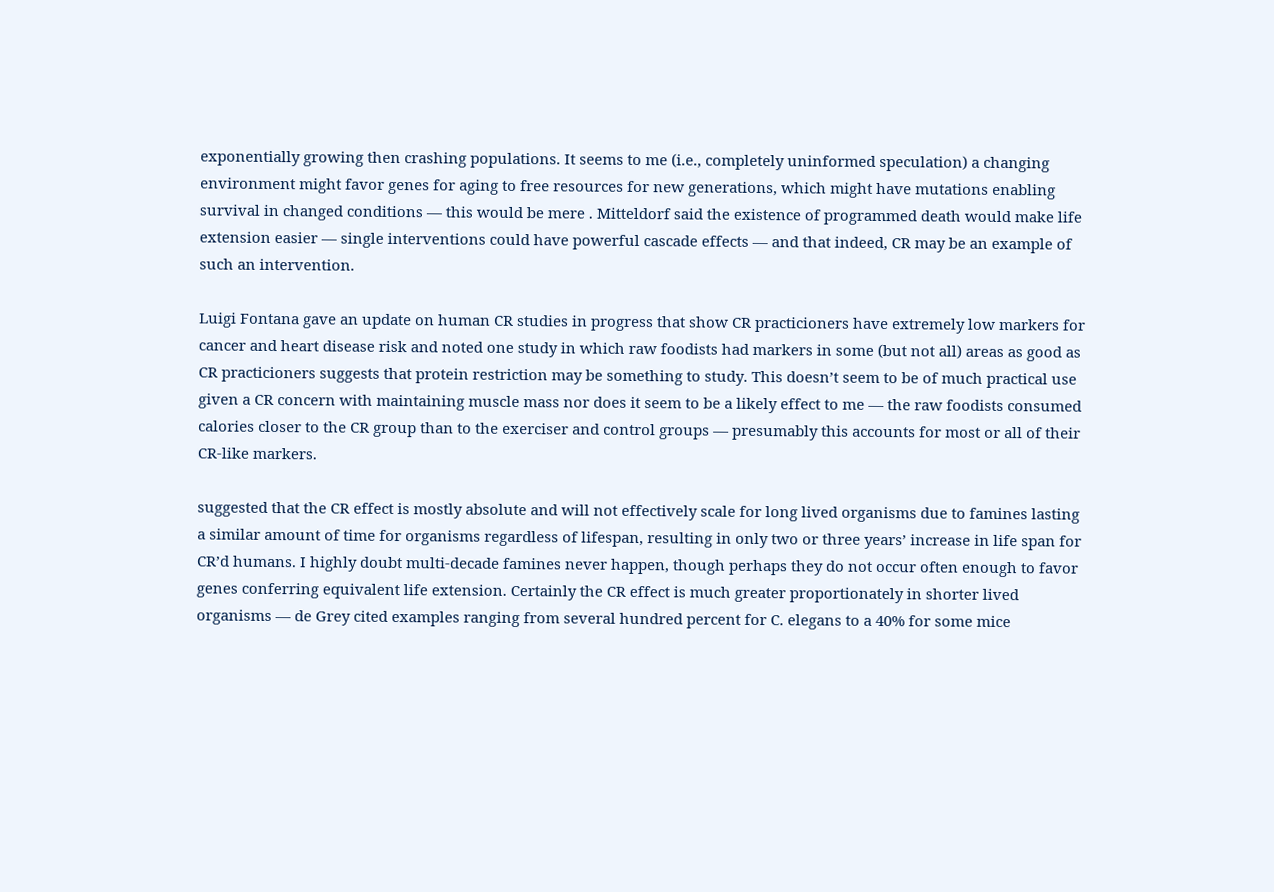exponentially growing then crashing populations. It seems to me (i.e., completely uninformed speculation) a changing environment might favor genes for aging to free resources for new generations, which might have mutations enabling survival in changed conditions — this would be mere . Mitteldorf said the existence of programmed death would make life extension easier — single interventions could have powerful cascade effects — and that indeed, CR may be an example of such an intervention.

Luigi Fontana gave an update on human CR studies in progress that show CR practicioners have extremely low markers for cancer and heart disease risk and noted one study in which raw foodists had markers in some (but not all) areas as good as CR practicioners suggests that protein restriction may be something to study. This doesn’t seem to be of much practical use given a CR concern with maintaining muscle mass nor does it seem to be a likely effect to me — the raw foodists consumed calories closer to the CR group than to the exerciser and control groups — presumably this accounts for most or all of their CR-like markers.

suggested that the CR effect is mostly absolute and will not effectively scale for long lived organisms due to famines lasting a similar amount of time for organisms regardless of lifespan, resulting in only two or three years’ increase in life span for CR’d humans. I highly doubt multi-decade famines never happen, though perhaps they do not occur often enough to favor genes conferring equivalent life extension. Certainly the CR effect is much greater proportionately in shorter lived organisms — de Grey cited examples ranging from several hundred percent for C. elegans to a 40% for some mice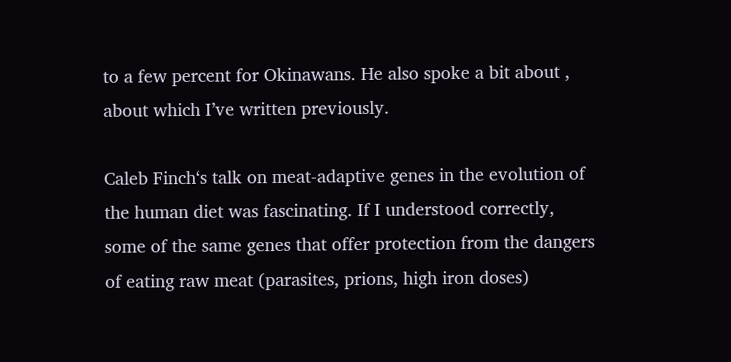to a few percent for Okinawans. He also spoke a bit about , about which I’ve written previously.

Caleb Finch‘s talk on meat-adaptive genes in the evolution of the human diet was fascinating. If I understood correctly, some of the same genes that offer protection from the dangers of eating raw meat (parasites, prions, high iron doses)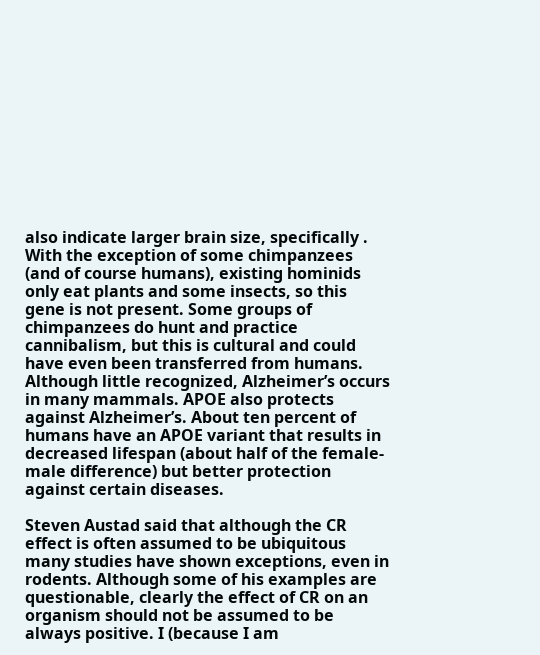also indicate larger brain size, specifically . With the exception of some chimpanzees (and of course humans), existing hominids only eat plants and some insects, so this gene is not present. Some groups of chimpanzees do hunt and practice cannibalism, but this is cultural and could have even been transferred from humans. Although little recognized, Alzheimer’s occurs in many mammals. APOE also protects against Alzheimer’s. About ten percent of humans have an APOE variant that results in decreased lifespan (about half of the female-male difference) but better protection against certain diseases.

Steven Austad said that although the CR effect is often assumed to be ubiquitous many studies have shown exceptions, even in rodents. Although some of his examples are questionable, clearly the effect of CR on an organism should not be assumed to be always positive. I (because I am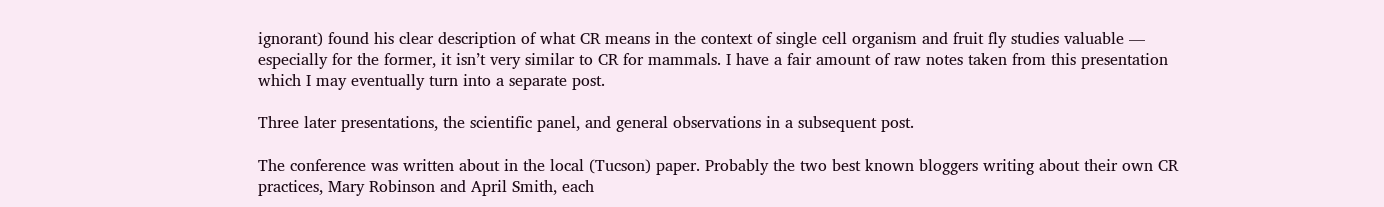ignorant) found his clear description of what CR means in the context of single cell organism and fruit fly studies valuable — especially for the former, it isn’t very similar to CR for mammals. I have a fair amount of raw notes taken from this presentation which I may eventually turn into a separate post.

Three later presentations, the scientific panel, and general observations in a subsequent post.

The conference was written about in the local (Tucson) paper. Probably the two best known bloggers writing about their own CR practices, Mary Robinson and April Smith, each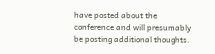have posted about the conference and will presumably be posting additional thoughts.